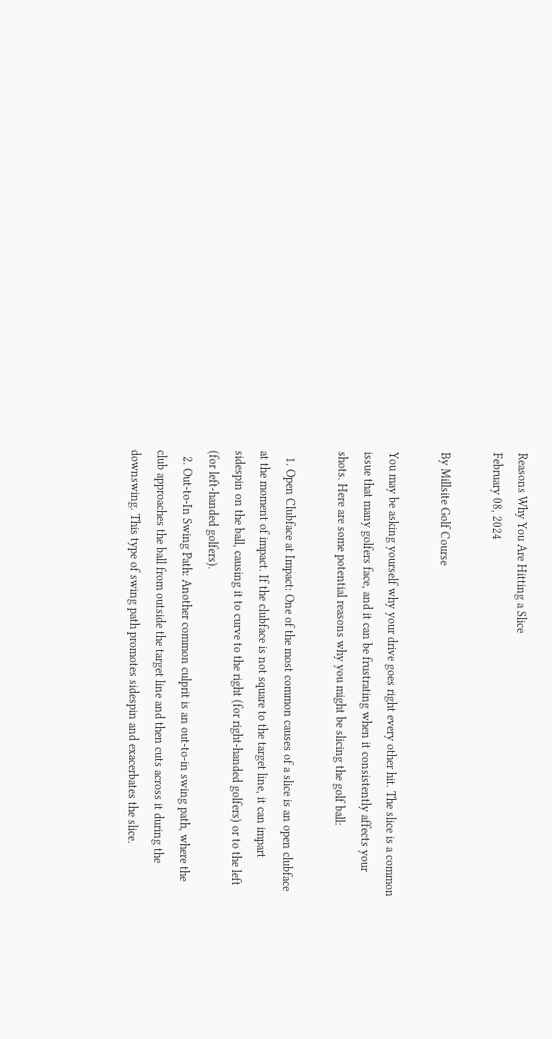Reasons Why You Are Hitting a Slice
February 08, 2024

By Millsite Golf Course

You may be asking yourself why your drive goes right every other hit. The slice is a common issue that many golfers face, and it can be frustrating when it consistently affects your shots. Here are some potential reasons why you might be slicing the golf ball:

  1. Open Clubface at Impact: One of the most common causes of a slice is an open clubface at the moment of impact. If the clubface is not square to the target line, it can impart sidespin on the ball, causing it to curve to the right (for right-handed golfers) or to the left (for left-handed golfers).
  2. Out-to-In Swing Path: Another common culprit is an out-to-in swing path, where the club approaches the ball from outside the target line and then cuts across it during the downswing. This type of swing path promotes sidespin and exacerbates the slice.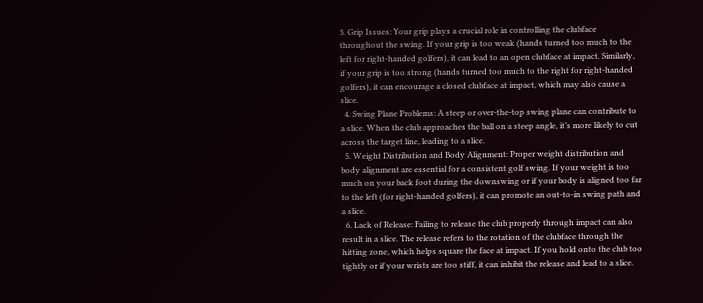3. Grip Issues: Your grip plays a crucial role in controlling the clubface throughout the swing. If your grip is too weak (hands turned too much to the left for right-handed golfers), it can lead to an open clubface at impact. Similarly, if your grip is too strong (hands turned too much to the right for right-handed golfers), it can encourage a closed clubface at impact, which may also cause a slice.
  4. Swing Plane Problems: A steep or over-the-top swing plane can contribute to a slice. When the club approaches the ball on a steep angle, it’s more likely to cut across the target line, leading to a slice.
  5. Weight Distribution and Body Alignment: Proper weight distribution and body alignment are essential for a consistent golf swing. If your weight is too much on your back foot during the downswing or if your body is aligned too far to the left (for right-handed golfers), it can promote an out-to-in swing path and a slice.
  6. Lack of Release: Failing to release the club properly through impact can also result in a slice. The release refers to the rotation of the clubface through the hitting zone, which helps square the face at impact. If you hold onto the club too tightly or if your wrists are too stiff, it can inhibit the release and lead to a slice.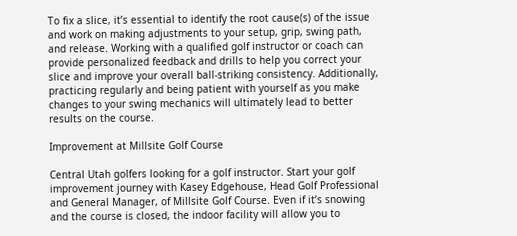To fix a slice, it’s essential to identify the root cause(s) of the issue and work on making adjustments to your setup, grip, swing path, and release. Working with a qualified golf instructor or coach can provide personalized feedback and drills to help you correct your slice and improve your overall ball-striking consistency. Additionally, practicing regularly and being patient with yourself as you make changes to your swing mechanics will ultimately lead to better results on the course.

Improvement at Millsite Golf Course

Central Utah golfers looking for a golf instructor. Start your golf improvement journey with Kasey Edgehouse, Head Golf Professional and General Manager, of Millsite Golf Course. Even if it’s snowing and the course is closed, the indoor facility will allow you to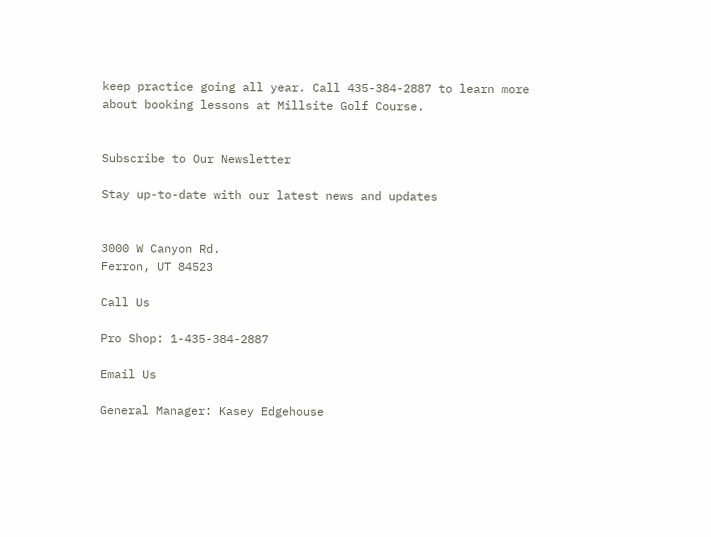keep practice going all year. Call 435-384-2887 to learn more about booking lessons at Millsite Golf Course.


Subscribe to Our Newsletter

Stay up-to-date with our latest news and updates


3000 W Canyon Rd.
Ferron, UT 84523

Call Us

Pro Shop: 1-435-384-2887

Email Us

General Manager: Kasey Edgehouse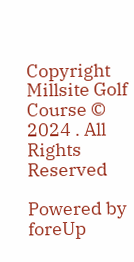Copyright Millsite Golf Course © 2024 . All Rights Reserved

Powered by foreUp